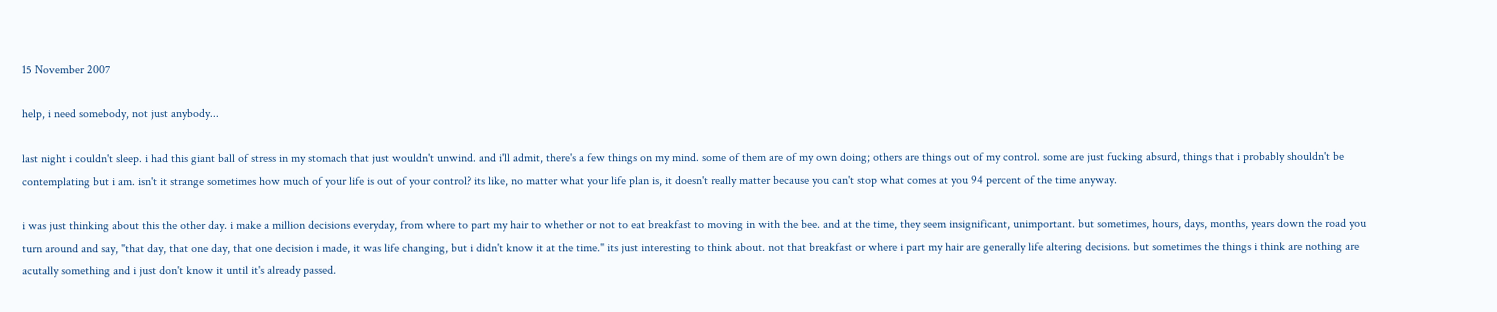15 November 2007

help, i need somebody, not just anybody...

last night i couldn't sleep. i had this giant ball of stress in my stomach that just wouldn't unwind. and i'll admit, there's a few things on my mind. some of them are of my own doing; others are things out of my control. some are just fucking absurd, things that i probably shouldn't be contemplating but i am. isn't it strange sometimes how much of your life is out of your control? its like, no matter what your life plan is, it doesn't really matter because you can't stop what comes at you 94 percent of the time anyway.

i was just thinking about this the other day. i make a million decisions everyday, from where to part my hair to whether or not to eat breakfast to moving in with the bee. and at the time, they seem insignificant, unimportant. but sometimes, hours, days, months, years down the road you turn around and say, "that day, that one day, that one decision i made, it was life changing, but i didn't know it at the time." its just interesting to think about. not that breakfast or where i part my hair are generally life altering decisions. but sometimes the things i think are nothing are acutally something and i just don't know it until it's already passed.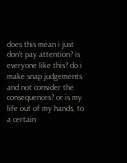does this mean i just don't pay attention? is everyone like this? do i make snap judgements and not consider the consequences? or is my life out of my hands, to a certain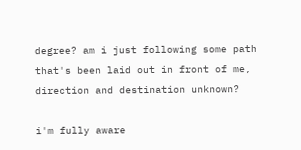degree? am i just following some path that's been laid out in front of me, direction and destination unknown?

i'm fully aware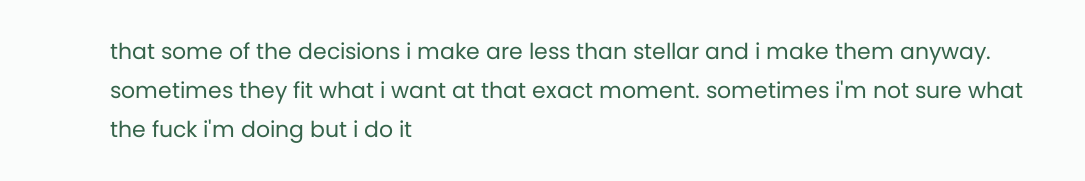that some of the decisions i make are less than stellar and i make them anyway. sometimes they fit what i want at that exact moment. sometimes i'm not sure what the fuck i'm doing but i do it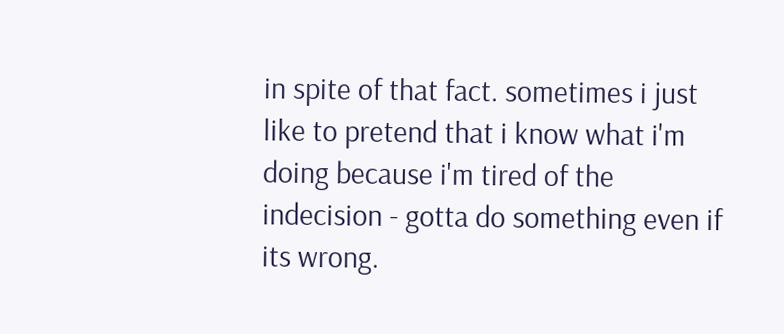in spite of that fact. sometimes i just like to pretend that i know what i'm doing because i'm tired of the indecision - gotta do something even if its wrong.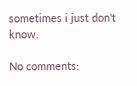sometimes i just don't know.

No comments: